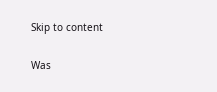Skip to content

Was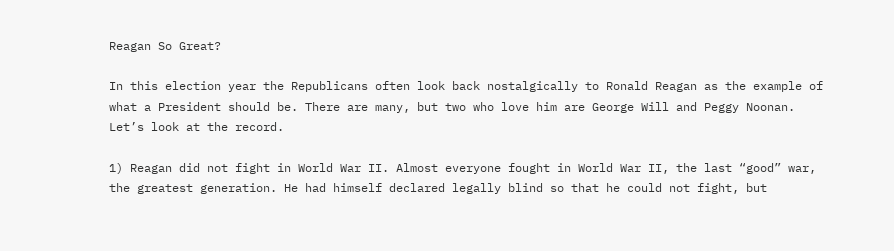Reagan So Great?

In this election year the Republicans often look back nostalgically to Ronald Reagan as the example of what a President should be. There are many, but two who love him are George Will and Peggy Noonan. Let’s look at the record.

1) Reagan did not fight in World War II. Almost everyone fought in World War II, the last “good” war, the greatest generation. He had himself declared legally blind so that he could not fight, but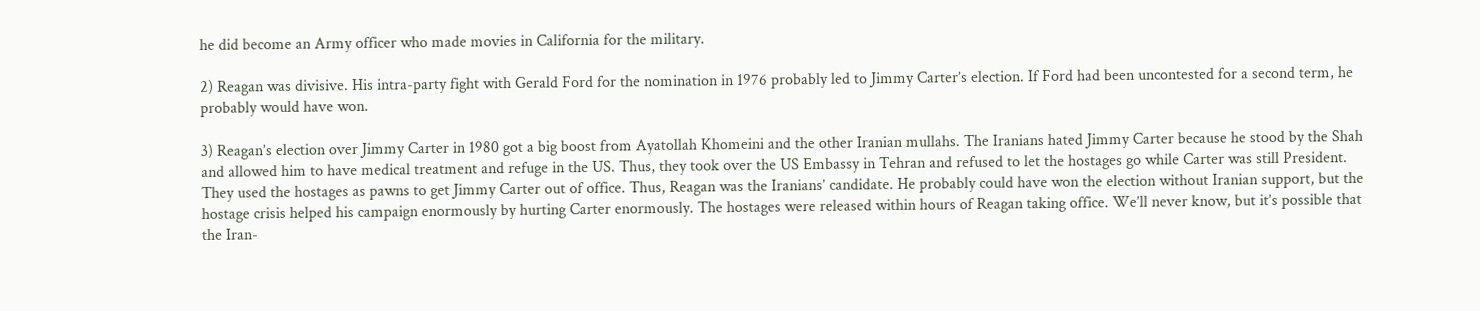he did become an Army officer who made movies in California for the military.

2) Reagan was divisive. His intra-party fight with Gerald Ford for the nomination in 1976 probably led to Jimmy Carter’s election. If Ford had been uncontested for a second term, he probably would have won.

3) Reagan’s election over Jimmy Carter in 1980 got a big boost from Ayatollah Khomeini and the other Iranian mullahs. The Iranians hated Jimmy Carter because he stood by the Shah and allowed him to have medical treatment and refuge in the US. Thus, they took over the US Embassy in Tehran and refused to let the hostages go while Carter was still President. They used the hostages as pawns to get Jimmy Carter out of office. Thus, Reagan was the Iranians’ candidate. He probably could have won the election without Iranian support, but the hostage crisis helped his campaign enormously by hurting Carter enormously. The hostages were released within hours of Reagan taking office. We’ll never know, but it’s possible that the Iran-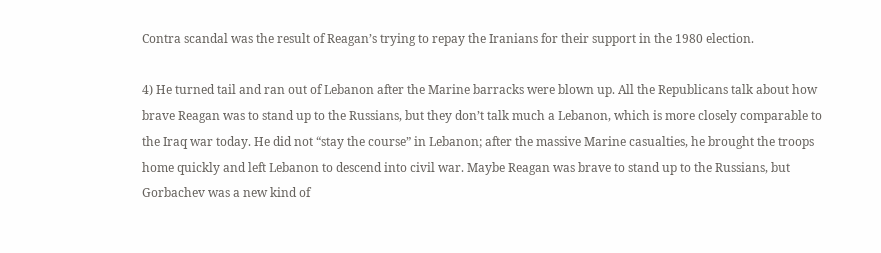Contra scandal was the result of Reagan’s trying to repay the Iranians for their support in the 1980 election.

4) He turned tail and ran out of Lebanon after the Marine barracks were blown up. All the Republicans talk about how brave Reagan was to stand up to the Russians, but they don’t talk much a Lebanon, which is more closely comparable to the Iraq war today. He did not “stay the course” in Lebanon; after the massive Marine casualties, he brought the troops home quickly and left Lebanon to descend into civil war. Maybe Reagan was brave to stand up to the Russians, but Gorbachev was a new kind of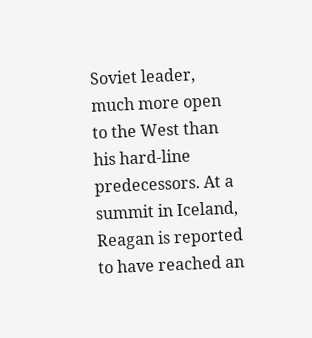Soviet leader, much more open to the West than his hard-line predecessors. At a summit in Iceland, Reagan is reported to have reached an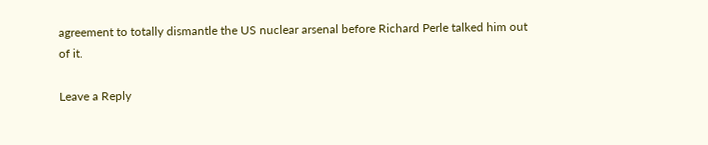agreement to totally dismantle the US nuclear arsenal before Richard Perle talked him out of it.

Leave a Reply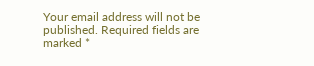Your email address will not be published. Required fields are marked *